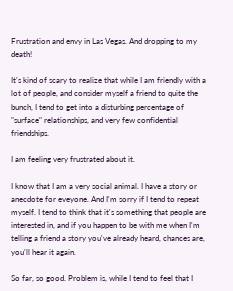Frustration and envy in Las Vegas. And dropping to my death!

It's kind of scary to realize that while I am friendly with a lot of people, and consider myself a friend to quite the bunch, I tend to get into a disturbing percentage of "surface" relationships, and very few confidential friendships.

I am feeling very frustrated about it.

I know that I am a very social animal. I have a story or anecdote for eveyone. And I'm sorry if I tend to repeat myself. I tend to think that it's something that people are interested in, and if you happen to be with me when I'm telling a friend a story you've already heard, chances are, you'll hear it again.

So far, so good. Problem is, while I tend to feel that I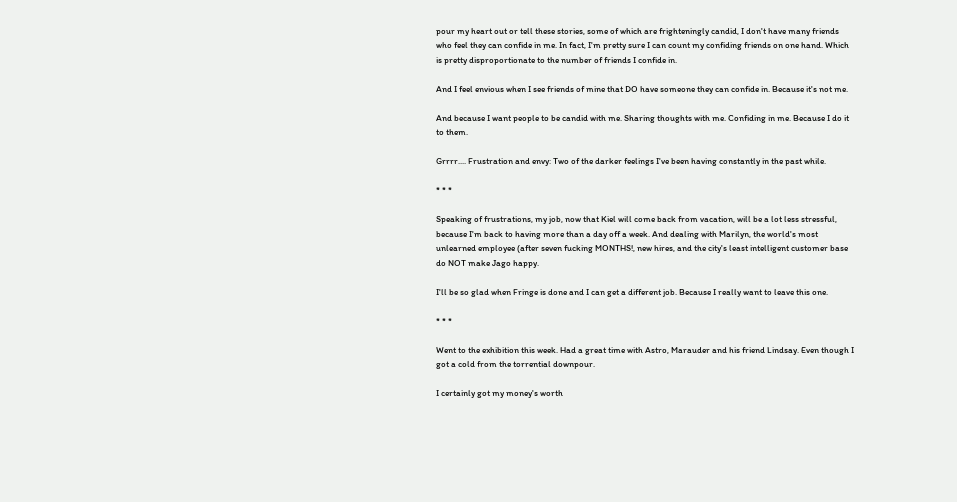pour my heart out or tell these stories, some of which are frighteningly candid, I don't have many friends who feel they can confide in me. In fact, I'm pretty sure I can count my confiding friends on one hand. Which is pretty disproportionate to the number of friends I confide in.

And I feel envious when I see friends of mine that DO have someone they can confide in. Because it's not me.

And because I want people to be candid with me. Sharing thoughts with me. Confiding in me. Because I do it to them.

Grrrr.... Frustration and envy: Two of the darker feelings I've been having constantly in the past while.

* * *

Speaking of frustrations, my job, now that Kiel will come back from vacation, will be a lot less stressful, because I'm back to having more than a day off a week. And dealing with Marilyn, the world's most unlearned employee (after seven fucking MONTHS!, new hires, and the city's least intelligent customer base do NOT make Jago happy.

I'll be so glad when Fringe is done and I can get a different job. Because I really want to leave this one.

* * *

Went to the exhibition this week. Had a great time with Astro, Marauder and his friend Lindsay. Even though I got a cold from the torrential downpour.

I certainly got my money's worth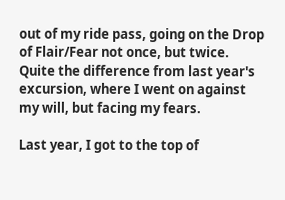out of my ride pass, going on the Drop of Flair/Fear not once, but twice. Quite the difference from last year's excursion, where I went on against my will, but facing my fears.

Last year, I got to the top of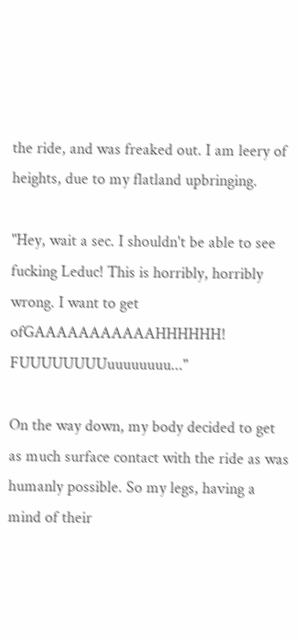the ride, and was freaked out. I am leery of heights, due to my flatland upbringing.

"Hey, wait a sec. I shouldn't be able to see fucking Leduc! This is horribly, horribly wrong. I want to get ofGAAAAAAAAAAAHHHHHH! FUUUUUUUUuuuuuuuu..."

On the way down, my body decided to get as much surface contact with the ride as was humanly possible. So my legs, having a mind of their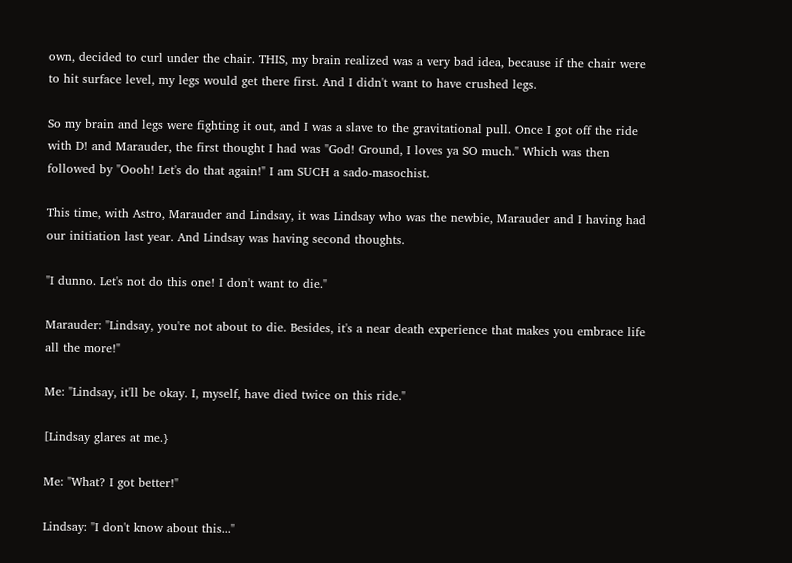own, decided to curl under the chair. THIS, my brain realized was a very bad idea, because if the chair were to hit surface level, my legs would get there first. And I didn't want to have crushed legs.

So my brain and legs were fighting it out, and I was a slave to the gravitational pull. Once I got off the ride with D! and Marauder, the first thought I had was "God! Ground, I loves ya SO much." Which was then followed by "Oooh! Let's do that again!" I am SUCH a sado-masochist.

This time, with Astro, Marauder and Lindsay, it was Lindsay who was the newbie, Marauder and I having had our initiation last year. And Lindsay was having second thoughts.

"I dunno. Let's not do this one! I don't want to die."

Marauder: "Lindsay, you're not about to die. Besides, it's a near death experience that makes you embrace life all the more!"

Me: "Lindsay, it'll be okay. I, myself, have died twice on this ride."

[Lindsay glares at me.}

Me: "What? I got better!"

Lindsay: "I don't know about this..."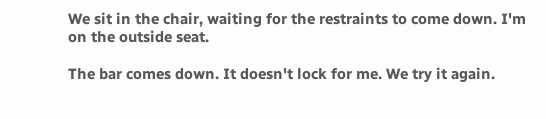We sit in the chair, waiting for the restraints to come down. I'm on the outside seat.

The bar comes down. It doesn't lock for me. We try it again.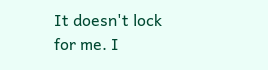It doesn't lock for me. I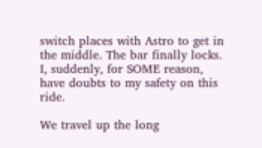switch places with Astro to get in the middle. The bar finally locks. I, suddenly, for SOME reason, have doubts to my safety on this ride.

We travel up the long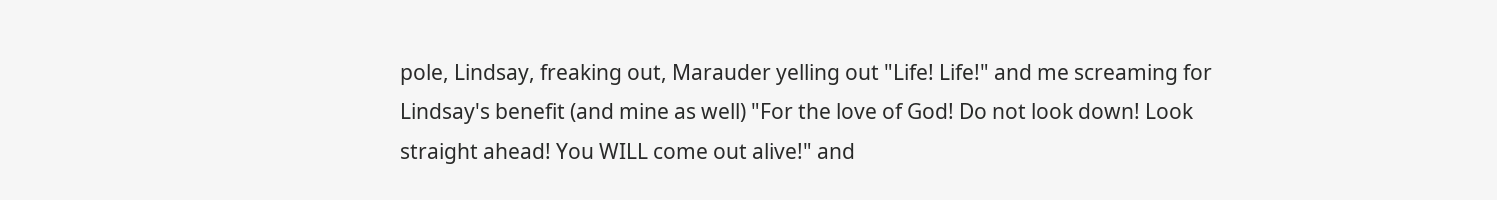pole, Lindsay, freaking out, Marauder yelling out "Life! Life!" and me screaming for Lindsay's benefit (and mine as well) "For the love of God! Do not look down! Look straight ahead! You WILL come out alive!" and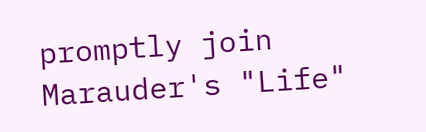promptly join Marauder's "Life"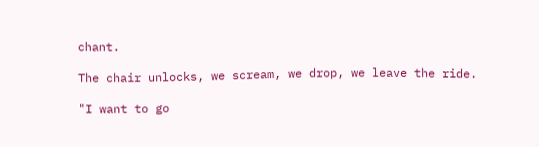chant.

The chair unlocks, we scream, we drop, we leave the ride.

"I want to go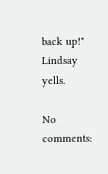back up!" Lindsay yells.

No comments: